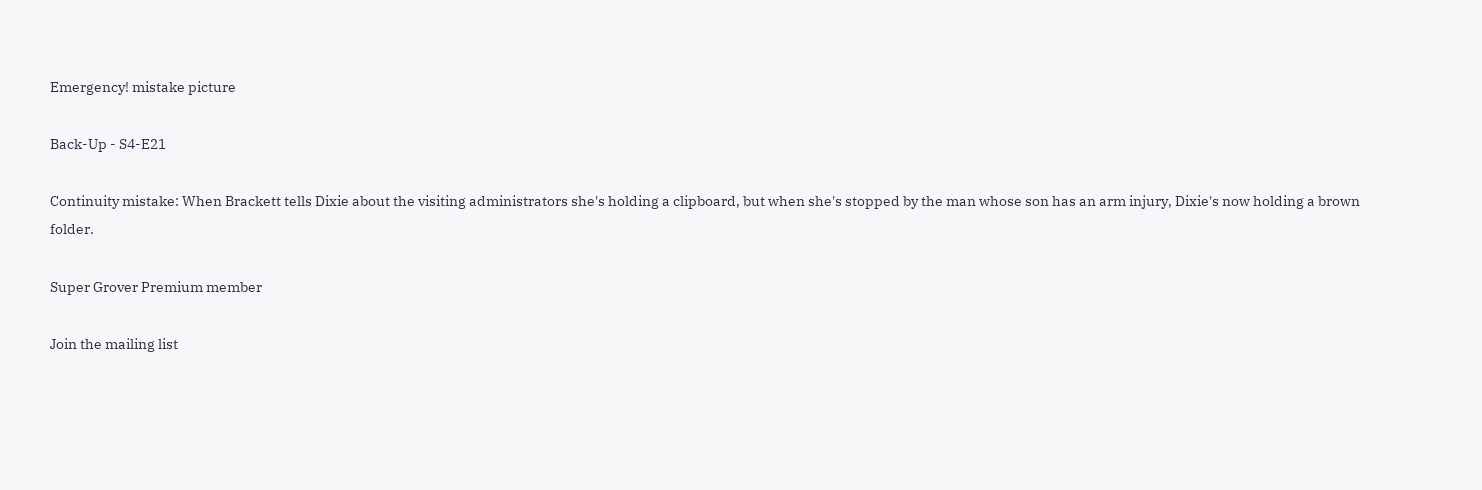Emergency! mistake picture

Back-Up - S4-E21

Continuity mistake: When Brackett tells Dixie about the visiting administrators she's holding a clipboard, but when she's stopped by the man whose son has an arm injury, Dixie's now holding a brown folder.

Super Grover Premium member

Join the mailing list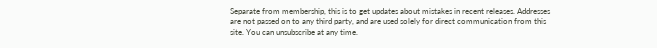Separate from membership, this is to get updates about mistakes in recent releases. Addresses are not passed on to any third party, and are used solely for direct communication from this site. You can unsubscribe at any time.